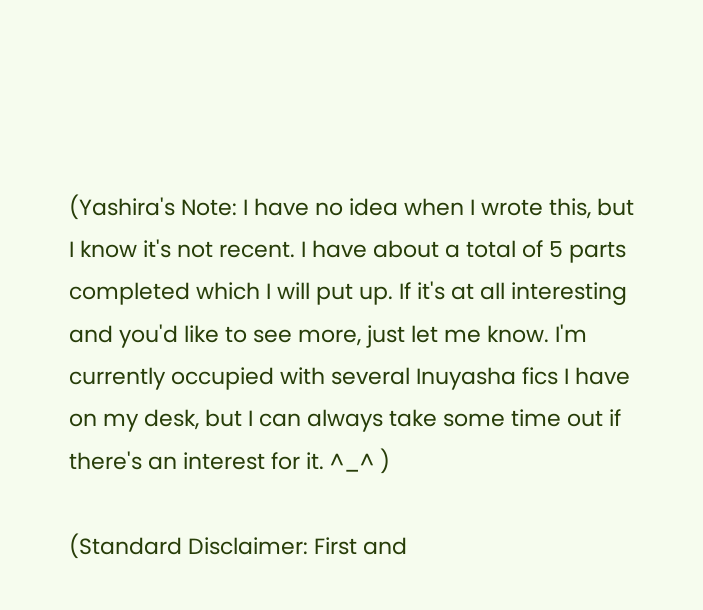(Yashira's Note: I have no idea when I wrote this, but I know it's not recent. I have about a total of 5 parts completed which I will put up. If it's at all interesting and you'd like to see more, just let me know. I'm currently occupied with several Inuyasha fics I have on my desk, but I can always take some time out if there's an interest for it. ^_^ )

(Standard Disclaimer: First and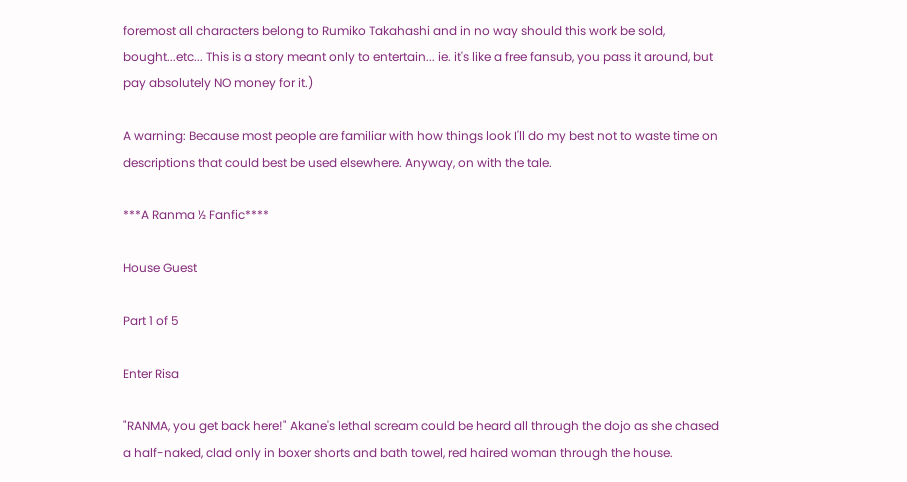foremost all characters belong to Rumiko Takahashi and in no way should this work be sold, bought...etc... This is a story meant only to entertain... ie. it's like a free fansub, you pass it around, but pay absolutely NO money for it.)

A warning: Because most people are familiar with how things look I'll do my best not to waste time on descriptions that could best be used elsewhere. Anyway, on with the tale.

***A Ranma ½ Fanfic****

House Guest

Part 1 of 5

Enter Risa

"RANMA, you get back here!" Akane's lethal scream could be heard all through the dojo as she chased a half-naked, clad only in boxer shorts and bath towel, red haired woman through the house.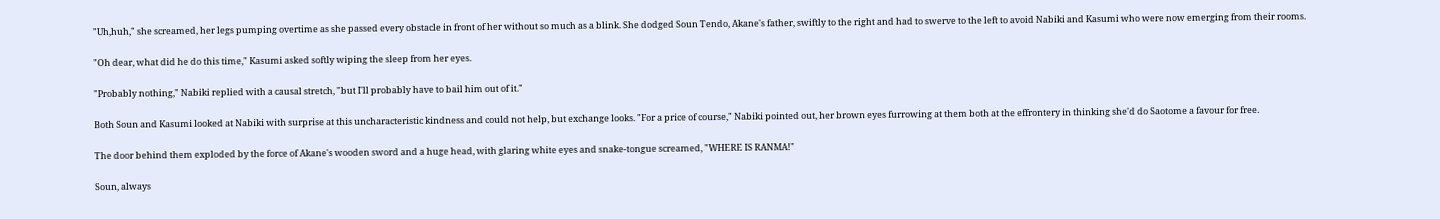"Uh,huh," she screamed, her legs pumping overtime as she passed every obstacle in front of her without so much as a blink. She dodged Soun Tendo, Akane's father, swiftly to the right and had to swerve to the left to avoid Nabiki and Kasumi who were now emerging from their rooms.

"Oh dear, what did he do this time," Kasumi asked softly wiping the sleep from her eyes.

"Probably nothing," Nabiki replied with a causal stretch, "but I'll probably have to bail him out of it."

Both Soun and Kasumi looked at Nabiki with surprise at this uncharacteristic kindness and could not help, but exchange looks. "For a price of course," Nabiki pointed out, her brown eyes furrowing at them both at the effrontery in thinking she'd do Saotome a favour for free.

The door behind them exploded by the force of Akane's wooden sword and a huge head, with glaring white eyes and snake-tongue screamed, "WHERE IS RANMA!"

Soun, always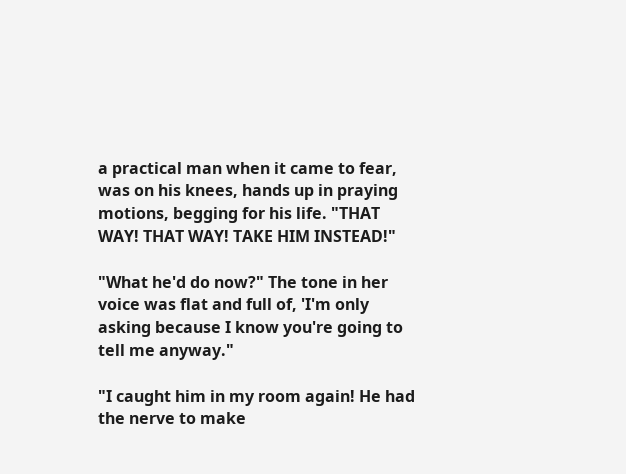a practical man when it came to fear, was on his knees, hands up in praying motions, begging for his life. "THAT WAY! THAT WAY! TAKE HIM INSTEAD!"

"What he'd do now?" The tone in her voice was flat and full of, 'I'm only asking because I know you're going to tell me anyway."

"I caught him in my room again! He had the nerve to make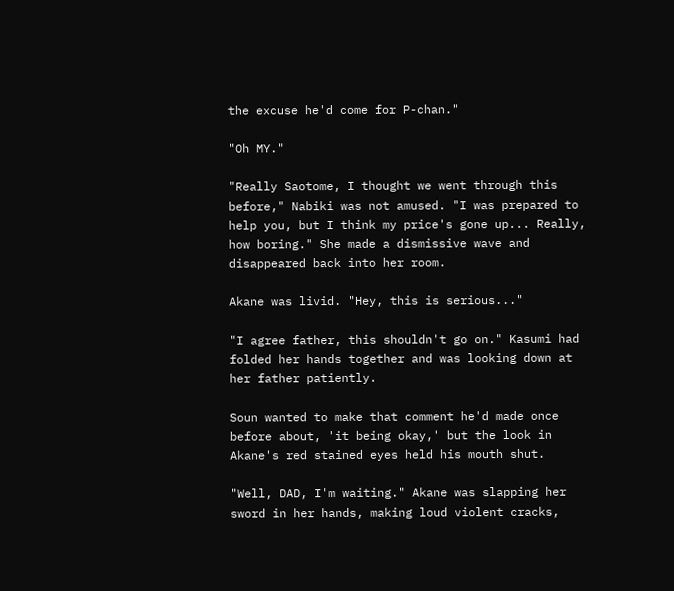the excuse he'd come for P-chan."

"Oh MY."

"Really Saotome, I thought we went through this before," Nabiki was not amused. "I was prepared to help you, but I think my price's gone up... Really, how boring." She made a dismissive wave and disappeared back into her room.

Akane was livid. "Hey, this is serious..."

"I agree father, this shouldn't go on." Kasumi had folded her hands together and was looking down at her father patiently.

Soun wanted to make that comment he'd made once before about, 'it being okay,' but the look in Akane's red stained eyes held his mouth shut.

"Well, DAD, I'm waiting." Akane was slapping her sword in her hands, making loud violent cracks,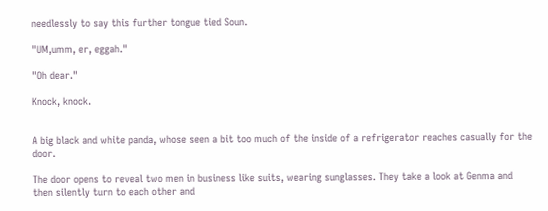needlessly to say this further tongue tied Soun.

"UM,umm, er, eggah."

"Oh dear."

Knock, knock.


A big black and white panda, whose seen a bit too much of the inside of a refrigerator reaches casually for the door.

The door opens to reveal two men in business like suits, wearing sunglasses. They take a look at Genma and then silently turn to each other and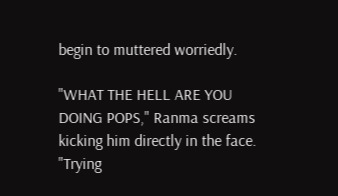begin to muttered worriedly.

"WHAT THE HELL ARE YOU DOING POPS," Ranma screams kicking him directly in the face. "Trying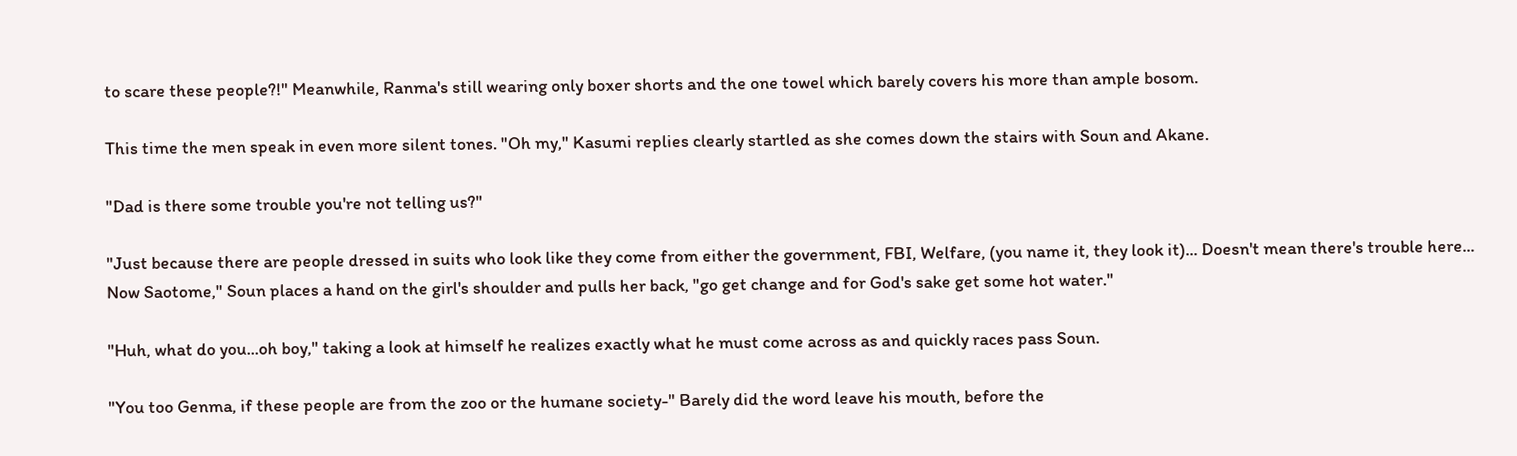to scare these people?!" Meanwhile, Ranma's still wearing only boxer shorts and the one towel which barely covers his more than ample bosom.

This time the men speak in even more silent tones. "Oh my," Kasumi replies clearly startled as she comes down the stairs with Soun and Akane.

"Dad is there some trouble you're not telling us?"

"Just because there are people dressed in suits who look like they come from either the government, FBI, Welfare, (you name it, they look it)... Doesn't mean there's trouble here... Now Saotome," Soun places a hand on the girl's shoulder and pulls her back, "go get change and for God's sake get some hot water."

"Huh, what do you...oh boy," taking a look at himself he realizes exactly what he must come across as and quickly races pass Soun.

"You too Genma, if these people are from the zoo or the humane society-" Barely did the word leave his mouth, before the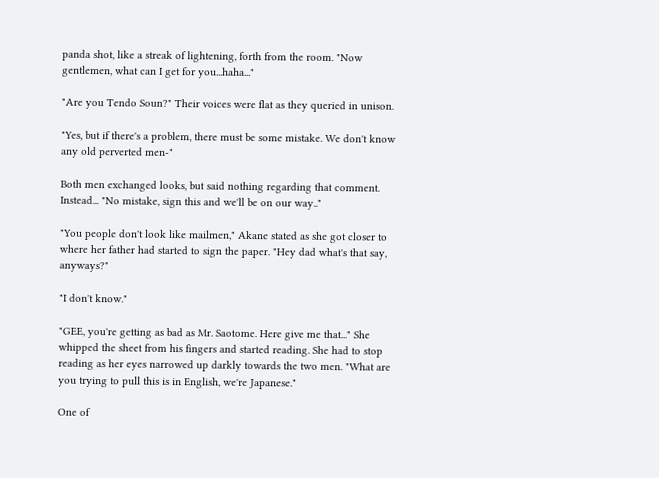panda shot, like a streak of lightening, forth from the room. "Now gentlemen, what can I get for you...haha..."

"Are you Tendo Soun?" Their voices were flat as they queried in unison.

"Yes, but if there's a problem, there must be some mistake. We don't know any old perverted men-"

Both men exchanged looks, but said nothing regarding that comment. Instead... "No mistake, sign this and we'll be on our way.."

"You people don't look like mailmen," Akane stated as she got closer to where her father had started to sign the paper. "Hey dad what's that say, anyways?"

"I don't know."

"GEE, you're getting as bad as Mr. Saotome. Here give me that..." She whipped the sheet from his fingers and started reading. She had to stop reading as her eyes narrowed up darkly towards the two men. "What are you trying to pull this is in English, we're Japanese."

One of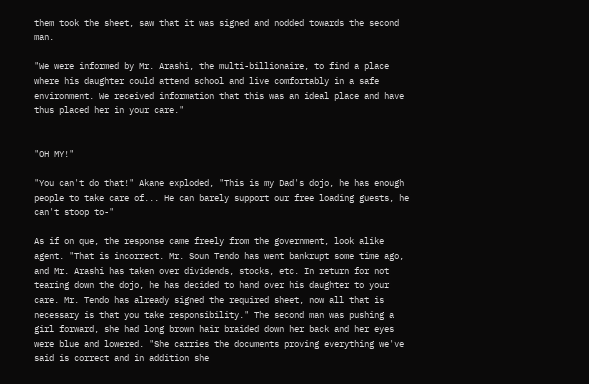them took the sheet, saw that it was signed and nodded towards the second man.

"We were informed by Mr. Arashi, the multi-billionaire, to find a place where his daughter could attend school and live comfortably in a safe environment. We received information that this was an ideal place and have thus placed her in your care."


"OH MY!"

"You can't do that!" Akane exploded, "This is my Dad's dojo, he has enough people to take care of... He can barely support our free loading guests, he can't stoop to-"

As if on que, the response came freely from the government, look alike agent. "That is incorrect. Mr. Soun Tendo has went bankrupt some time ago, and Mr. Arashi has taken over dividends, stocks, etc. In return for not tearing down the dojo, he has decided to hand over his daughter to your care. Mr. Tendo has already signed the required sheet, now all that is necessary is that you take responsibility." The second man was pushing a girl forward, she had long brown hair braided down her back and her eyes were blue and lowered. "She carries the documents proving everything we've said is correct and in addition she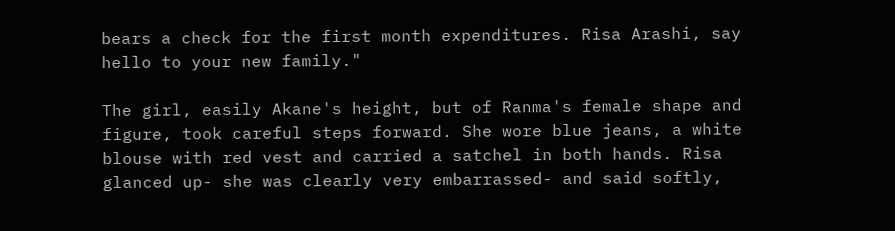bears a check for the first month expenditures. Risa Arashi, say hello to your new family."

The girl, easily Akane's height, but of Ranma's female shape and figure, took careful steps forward. She wore blue jeans, a white blouse with red vest and carried a satchel in both hands. Risa glanced up- she was clearly very embarrassed- and said softly,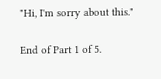"Hi, I'm sorry about this."

End of Part 1 of 5.